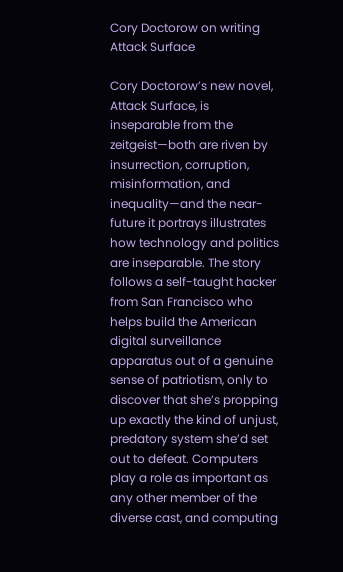Cory Doctorow on writing Attack Surface

Cory Doctorow’s new novel, Attack Surface, is inseparable from the zeitgeist—both are riven by insurrection, corruption, misinformation, and inequality—and the near-future it portrays illustrates how technology and politics are inseparable. The story follows a self-taught hacker from San Francisco who helps build the American digital surveillance apparatus out of a genuine sense of patriotism, only to discover that she’s propping up exactly the kind of unjust, predatory system she’d set out to defeat. Computers play a role as important as any other member of the diverse cast, and computing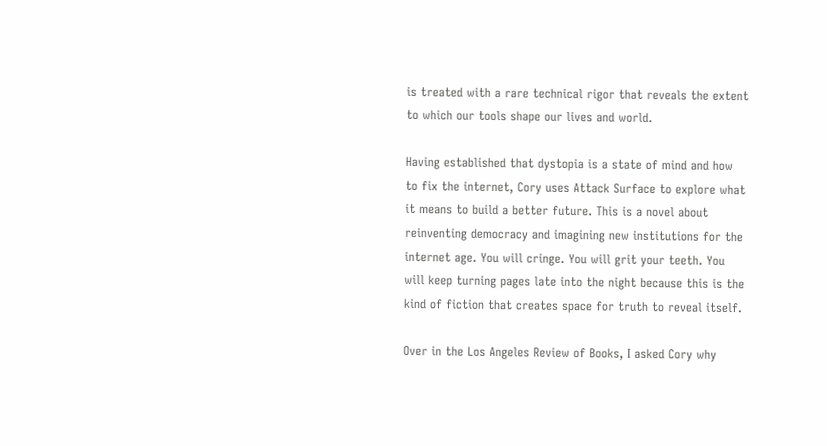is treated with a rare technical rigor that reveals the extent to which our tools shape our lives and world.

Having established that dystopia is a state of mind and how to fix the internet, Cory uses Attack Surface to explore what it means to build a better future. This is a novel about reinventing democracy and imagining new institutions for the internet age. You will cringe. You will grit your teeth. You will keep turning pages late into the night because this is the kind of fiction that creates space for truth to reveal itself.

Over in the Los Angeles Review of Books, I asked Cory why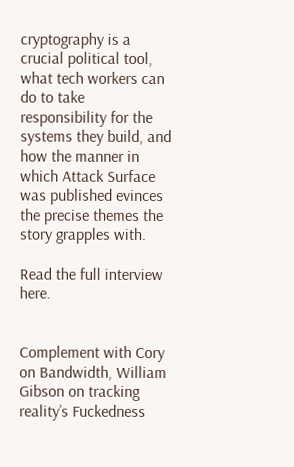cryptography is a crucial political tool, what tech workers can do to take responsibility for the systems they build, and how the manner in which Attack Surface was published evinces the precise themes the story grapples with.

Read the full interview here.


Complement with Cory on Bandwidth, William Gibson on tracking reality’s Fuckedness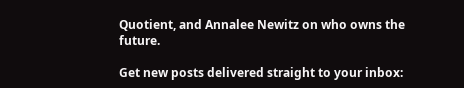Quotient, and Annalee Newitz on who owns the future.

Get new posts delivered straight to your inbox: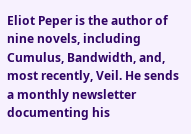Eliot Peper is the author of nine novels, including Cumulus, Bandwidth, and, most recently, Veil. He sends a monthly newsletter documenting his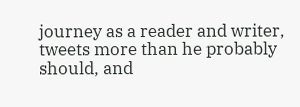journey as a reader and writer, tweets more than he probably should, and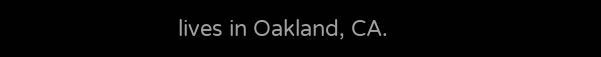lives in Oakland, CA.